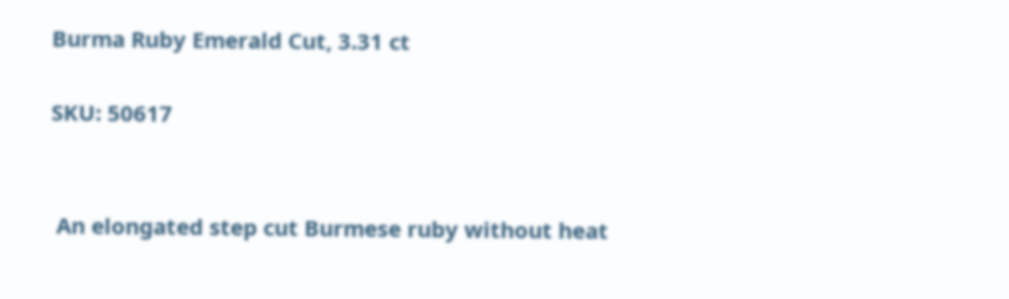Burma Ruby Emerald Cut, 3.31 ct

SKU: 50617


 An elongated step cut Burmese ruby without heat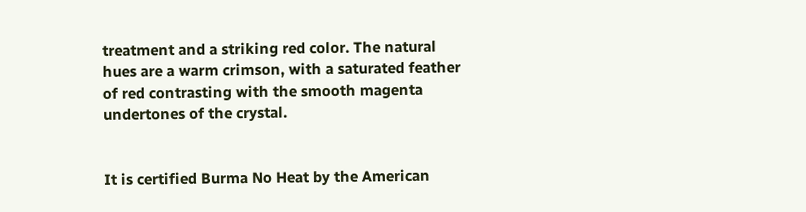treatment and a striking red color. The natural hues are a warm crimson, with a saturated feather of red contrasting with the smooth magenta undertones of the crystal.


It is certified Burma No Heat by the American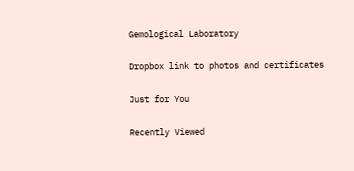Gemological Laboratory

Dropbox link to photos and certificates

Just for You

Recently Viewed